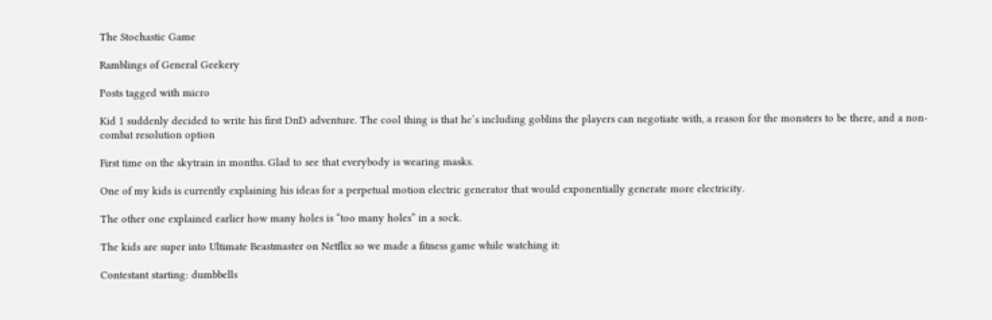The Stochastic Game

Ramblings of General Geekery

Posts tagged with micro

Kid 1 suddenly decided to write his first DnD adventure. The cool thing is that he’s including goblins the players can negotiate with, a reason for the monsters to be there, and a non-combat resolution option

First time on the skytrain in months. Glad to see that everybody is wearing masks.

One of my kids is currently explaining his ideas for a perpetual motion electric generator that would exponentially generate more electricity.

The other one explained earlier how many holes is “too many holes” in a sock.

The kids are super into Ultimate Beastmaster on Netflix so we made a fitness game while watching it:

Contestant starting: dumbbells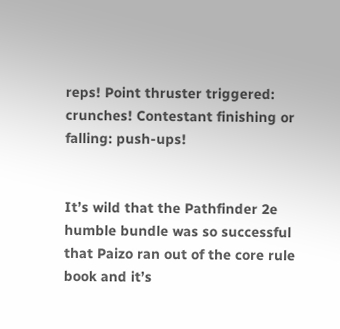reps! Point thruster triggered: crunches! Contestant finishing or falling: push-ups!


It’s wild that the Pathfinder 2e humble bundle was so successful that Paizo ran out of the core rule book and it’s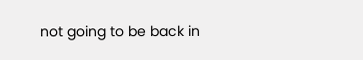not going to be back in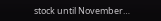stock until November…